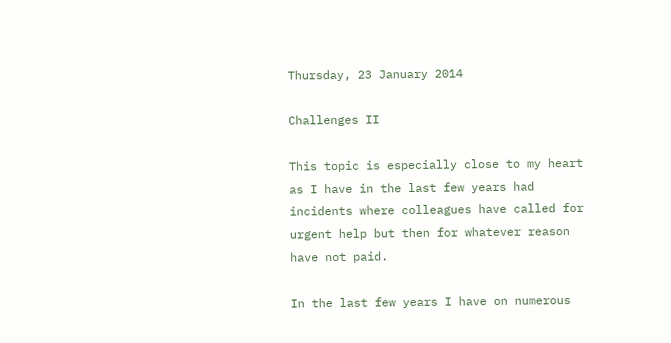Thursday, 23 January 2014

Challenges II

This topic is especially close to my heart as I have in the last few years had incidents where colleagues have called for urgent help but then for whatever reason have not paid.

In the last few years I have on numerous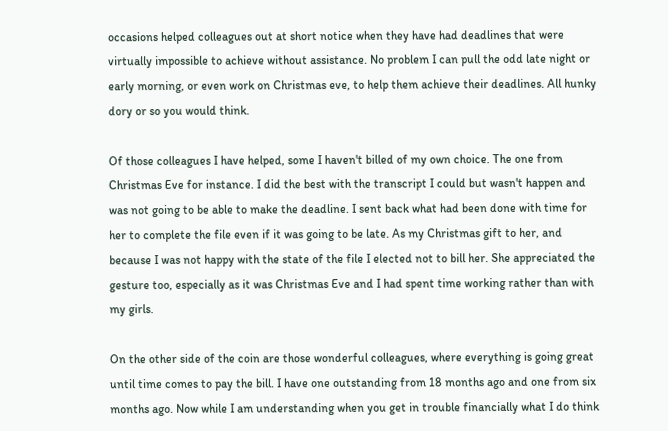occasions helped colleagues out at short notice when they have had deadlines that were virtually impossible to achieve without assistance. No problem I can pull the odd late night or early morning, or even work on Christmas eve, to help them achieve their deadlines. All hunky dory or so you would think.

Of those colleagues I have helped, some I haven't billed of my own choice. The one from Christmas Eve for instance. I did the best with the transcript I could but wasn't happen and was not going to be able to make the deadline. I sent back what had been done with time for her to complete the file even if it was going to be late. As my Christmas gift to her, and because I was not happy with the state of the file I elected not to bill her. She appreciated the gesture too, especially as it was Christmas Eve and I had spent time working rather than with my girls.

On the other side of the coin are those wonderful colleagues, where everything is going great until time comes to pay the bill. I have one outstanding from 18 months ago and one from six months ago. Now while I am understanding when you get in trouble financially what I do think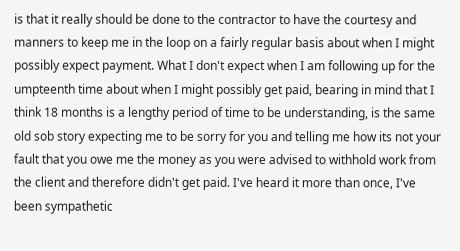is that it really should be done to the contractor to have the courtesy and manners to keep me in the loop on a fairly regular basis about when I might possibly expect payment. What I don't expect when I am following up for the umpteenth time about when I might possibly get paid, bearing in mind that I think 18 months is a lengthy period of time to be understanding, is the same old sob story expecting me to be sorry for you and telling me how its not your fault that you owe me the money as you were advised to withhold work from the client and therefore didn't get paid. I've heard it more than once, I've been sympathetic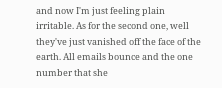and now I'm just feeling plain irritable. As for the second one, well they've just vanished off the face of the earth. All emails bounce and the one number that she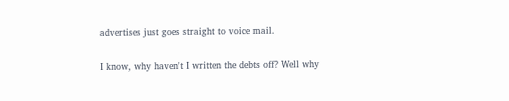advertises just goes straight to voice mail.

I know, why haven't I written the debts off? Well why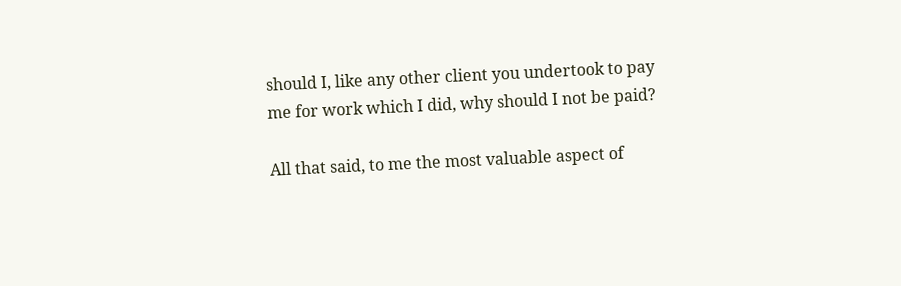should I, like any other client you undertook to pay me for work which I did, why should I not be paid?

All that said, to me the most valuable aspect of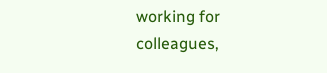working for colleagues,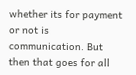whether its for payment or not is communication. But then that goes for all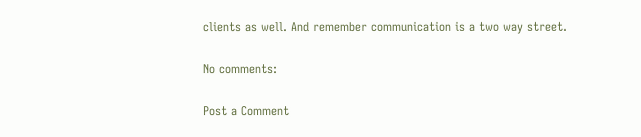clients as well. And remember communication is a two way street.

No comments:

Post a Comment